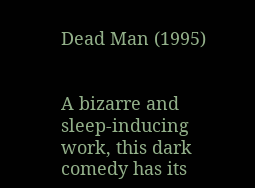Dead Man (1995)


A bizarre and sleep-inducing work, this dark comedy has its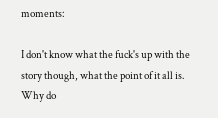moments:

I don't know what the fuck's up with the story though, what the point of it all is. Why do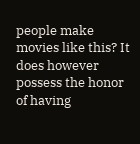people make movies like this? It does however possess the honor of having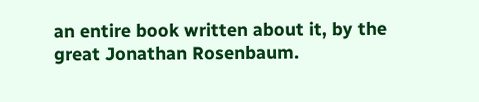an entire book written about it, by the great Jonathan Rosenbaum.